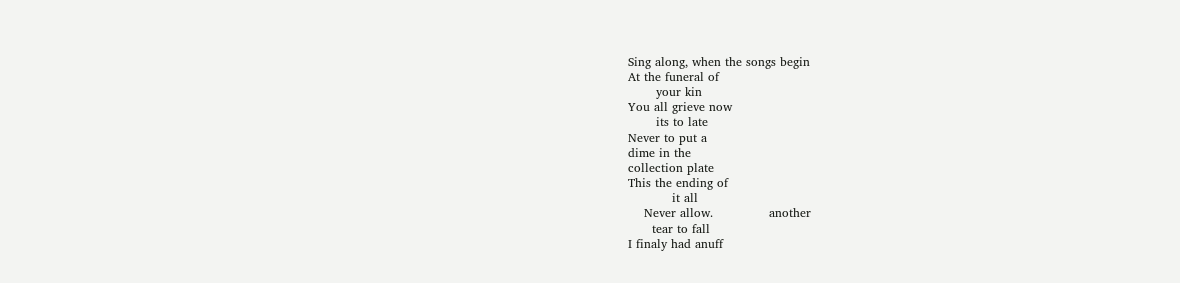Sing along, when the songs begin
At the funeral of
       your kin
You all grieve now
       its to late
Never to put a
dime in the
collection plate
This the ending of
           it all
    Never allow.              another
      tear to fall
I finaly had anuff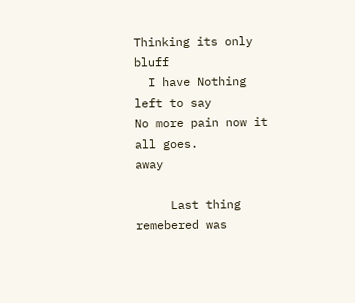Thinking its only             bluff
  I have Nothing          left to say
No more pain now it all goes.              away

     Last thing remebered was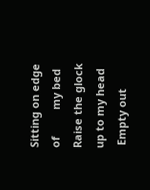Sitting on edge of         my bed
Raise the glock up to my head
 Empty out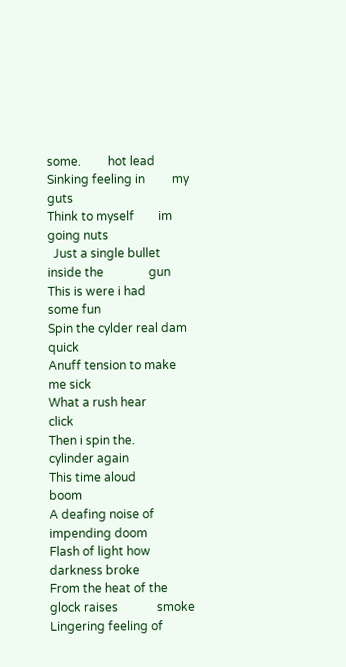some.         hot lead
Sinking feeling in         my guts
Think to myself        im going nuts
  Just a single bullet inside the               gun
This is were i had         some fun
Spin the cylder real dam quick
Anuff tension to make me sick
What a rush hear            click
Then i spin the.      cylinder again
This time aloud             boom
A deafing noise of impending doom
Flash of light how darkness broke
From the heat of the glock raises             smoke
Lingering feeling of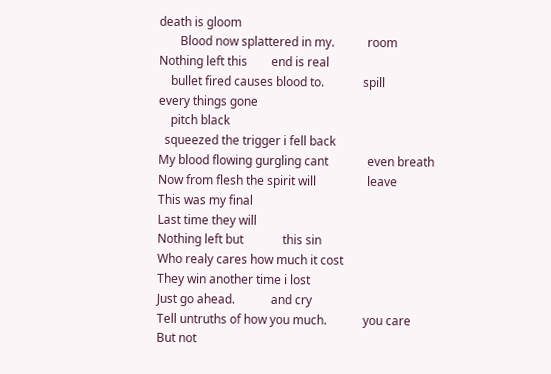death is gloom
       Blood now splattered in my.           room
Nothing left this        end is real
    bullet fired causes blood to.             spill
every things gone
    pitch black
  squeezed the trigger i fell back
My blood flowing gurgling cant             even breath
Now from flesh the spirit will                 leave
This was my final
Last time they will
Nothing left but             this sin
Who realy cares how much it cost
They win another time i lost
Just go ahead.            and cry
Tell untruths of how you much.            you care
But not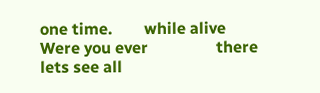one time.        while alive
Were you ever                 there
lets see all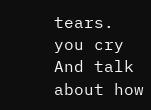tears.          you cry
And talk about how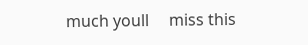much youll     miss this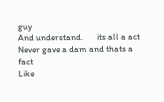guy
And understand.       its all a act
Never gave a dam and thats a fact
Like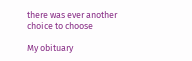there was ever another choice to choose

My obituary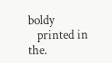boldy
   printed in the.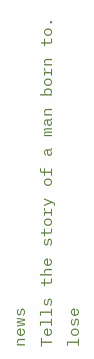news
Tells the story of a man born to.                lose